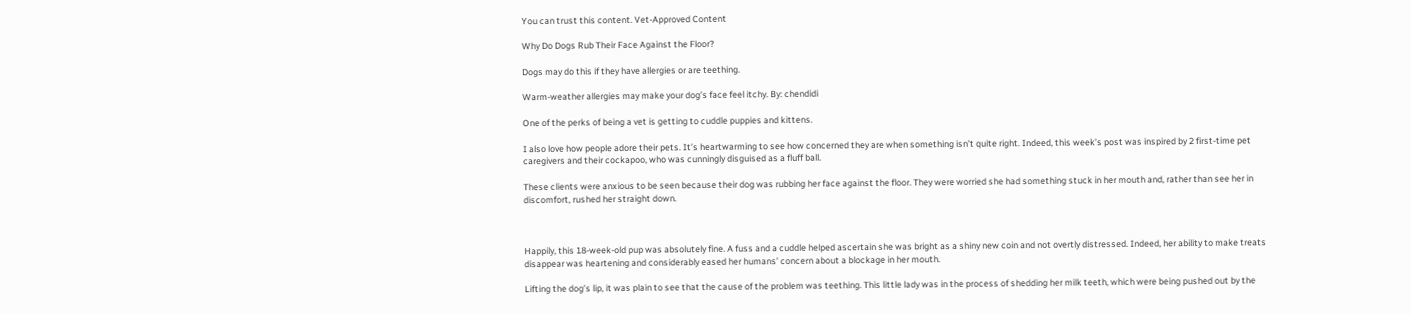You can trust this content. Vet-Approved Content

Why Do Dogs Rub Their Face Against the Floor?

Dogs may do this if they have allergies or are teething.

Warm-weather allergies may make your dog’s face feel itchy. By: chendidi

One of the perks of being a vet is getting to cuddle puppies and kittens.

I also love how people adore their pets. It’s heartwarming to see how concerned they are when something isn’t quite right. Indeed, this week’s post was inspired by 2 first-time pet caregivers and their cockapoo, who was cunningly disguised as a fluff ball.

These clients were anxious to be seen because their dog was rubbing her face against the floor. They were worried she had something stuck in her mouth and, rather than see her in discomfort, rushed her straight down.



Happily, this 18-week-old pup was absolutely fine. A fuss and a cuddle helped ascertain she was bright as a shiny new coin and not overtly distressed. Indeed, her ability to make treats disappear was heartening and considerably eased her humans’ concern about a blockage in her mouth.

Lifting the dog’s lip, it was plain to see that the cause of the problem was teething. This little lady was in the process of shedding her milk teeth, which were being pushed out by the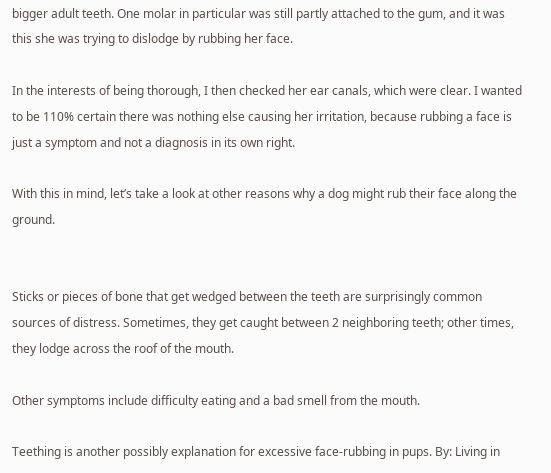bigger adult teeth. One molar in particular was still partly attached to the gum, and it was this she was trying to dislodge by rubbing her face.

In the interests of being thorough, I then checked her ear canals, which were clear. I wanted to be 110% certain there was nothing else causing her irritation, because rubbing a face is just a symptom and not a diagnosis in its own right.

With this in mind, let’s take a look at other reasons why a dog might rub their face along the ground.


Sticks or pieces of bone that get wedged between the teeth are surprisingly common sources of distress. Sometimes, they get caught between 2 neighboring teeth; other times, they lodge across the roof of the mouth.

Other symptoms include difficulty eating and a bad smell from the mouth.

Teething is another possibly explanation for excessive face-rubbing in pups. By: Living in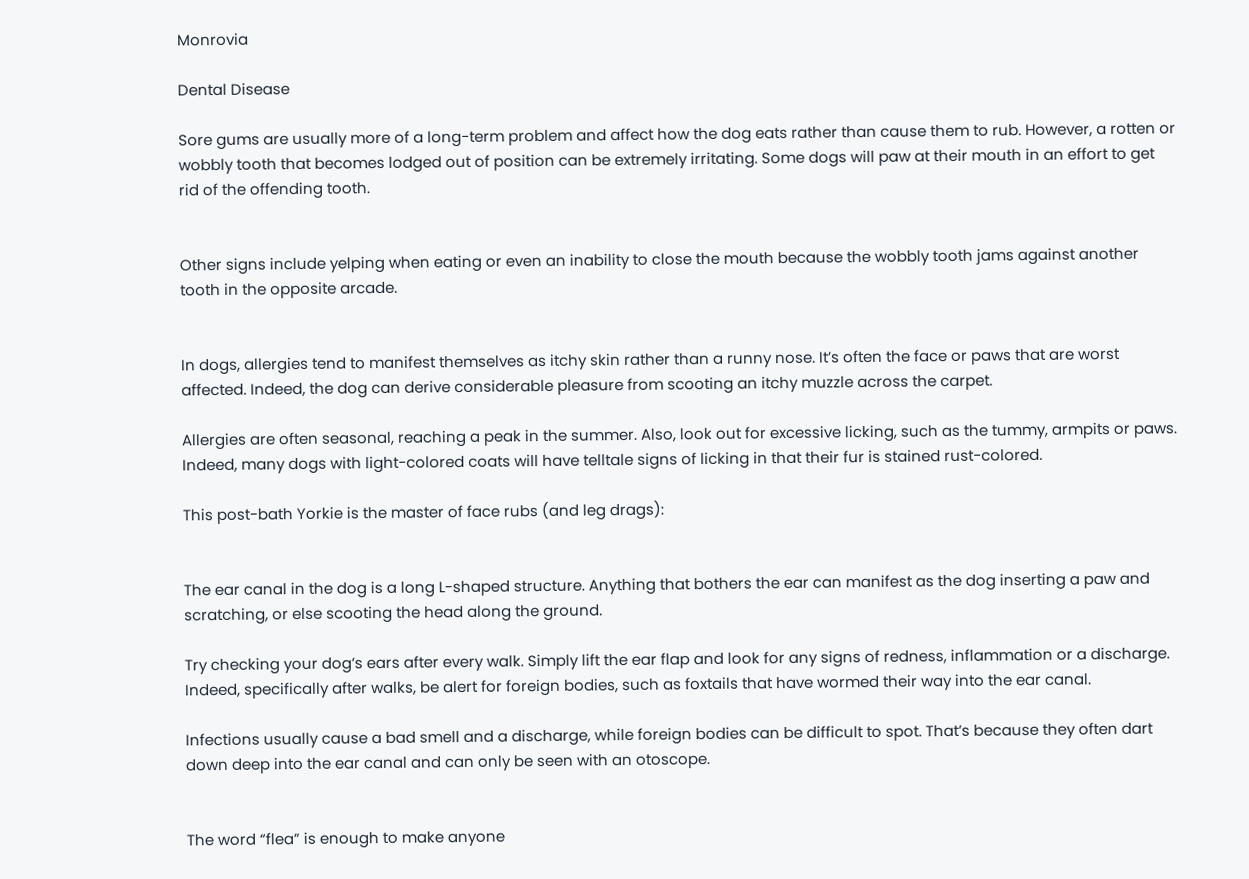Monrovia

Dental Disease

Sore gums are usually more of a long-term problem and affect how the dog eats rather than cause them to rub. However, a rotten or wobbly tooth that becomes lodged out of position can be extremely irritating. Some dogs will paw at their mouth in an effort to get rid of the offending tooth.


Other signs include yelping when eating or even an inability to close the mouth because the wobbly tooth jams against another tooth in the opposite arcade.


In dogs, allergies tend to manifest themselves as itchy skin rather than a runny nose. It’s often the face or paws that are worst affected. Indeed, the dog can derive considerable pleasure from scooting an itchy muzzle across the carpet.

Allergies are often seasonal, reaching a peak in the summer. Also, look out for excessive licking, such as the tummy, armpits or paws. Indeed, many dogs with light-colored coats will have telltale signs of licking in that their fur is stained rust-colored.

This post-bath Yorkie is the master of face rubs (and leg drags):


The ear canal in the dog is a long L-shaped structure. Anything that bothers the ear can manifest as the dog inserting a paw and scratching, or else scooting the head along the ground.

Try checking your dog’s ears after every walk. Simply lift the ear flap and look for any signs of redness, inflammation or a discharge. Indeed, specifically after walks, be alert for foreign bodies, such as foxtails that have wormed their way into the ear canal.

Infections usually cause a bad smell and a discharge, while foreign bodies can be difficult to spot. That’s because they often dart down deep into the ear canal and can only be seen with an otoscope.


The word “flea” is enough to make anyone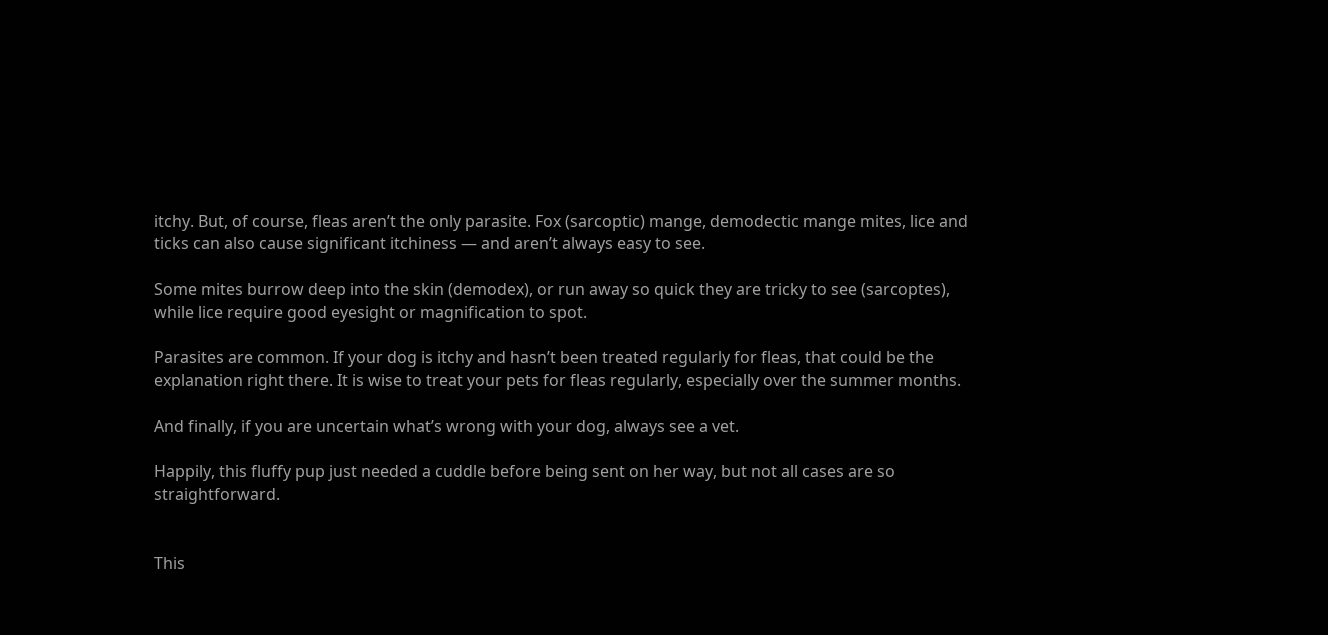itchy. But, of course, fleas aren’t the only parasite. Fox (sarcoptic) mange, demodectic mange mites, lice and ticks can also cause significant itchiness — and aren’t always easy to see.

Some mites burrow deep into the skin (demodex), or run away so quick they are tricky to see (sarcoptes), while lice require good eyesight or magnification to spot.

Parasites are common. If your dog is itchy and hasn’t been treated regularly for fleas, that could be the explanation right there. It is wise to treat your pets for fleas regularly, especially over the summer months.

And finally, if you are uncertain what’s wrong with your dog, always see a vet.

Happily, this fluffy pup just needed a cuddle before being sent on her way, but not all cases are so straightforward.


This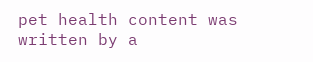pet health content was written by a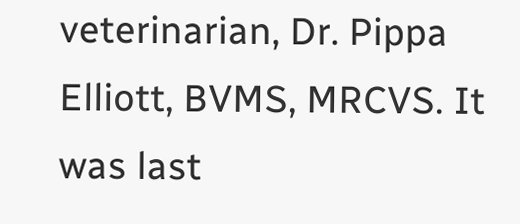veterinarian, Dr. Pippa Elliott, BVMS, MRCVS. It was last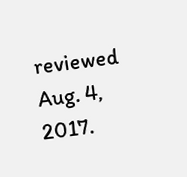reviewed Aug. 4, 2017.